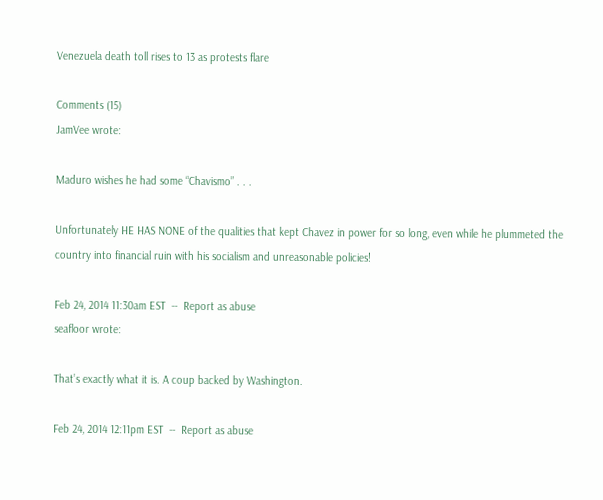Venezuela death toll rises to 13 as protests flare

Comments (15)
JamVee wrote:

Maduro wishes he had some “Chavismo” . . .

Unfortunately HE HAS NONE of the qualities that kept Chavez in power for so long, even while he plummeted the country into financial ruin with his socialism and unreasonable policies!

Feb 24, 2014 11:30am EST  --  Report as abuse
seafloor wrote:

That’s exactly what it is. A coup backed by Washington.

Feb 24, 2014 12:11pm EST  --  Report as abuse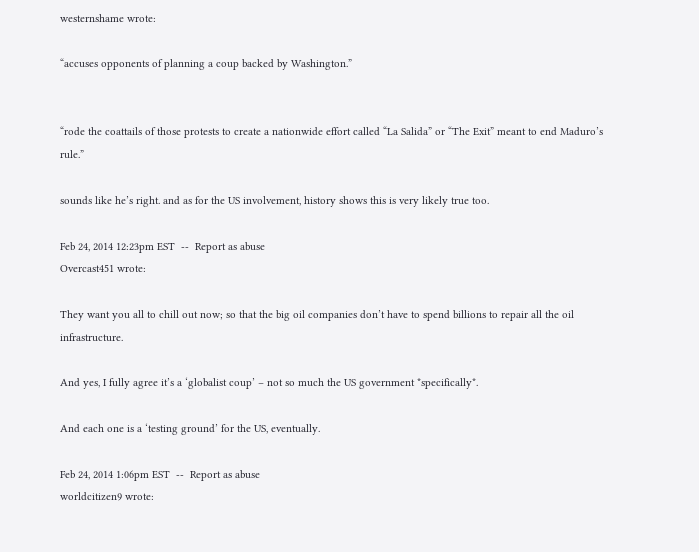westernshame wrote:

“accuses opponents of planning a coup backed by Washington.”


“rode the coattails of those protests to create a nationwide effort called “La Salida” or “The Exit” meant to end Maduro’s rule.”

sounds like he’s right. and as for the US involvement, history shows this is very likely true too.

Feb 24, 2014 12:23pm EST  --  Report as abuse
Overcast451 wrote:

They want you all to chill out now; so that the big oil companies don’t have to spend billions to repair all the oil infrastructure.

And yes, I fully agree it’s a ‘globalist coup’ – not so much the US government *specifically*.

And each one is a ‘testing ground’ for the US, eventually.

Feb 24, 2014 1:06pm EST  --  Report as abuse
worldcitizen9 wrote: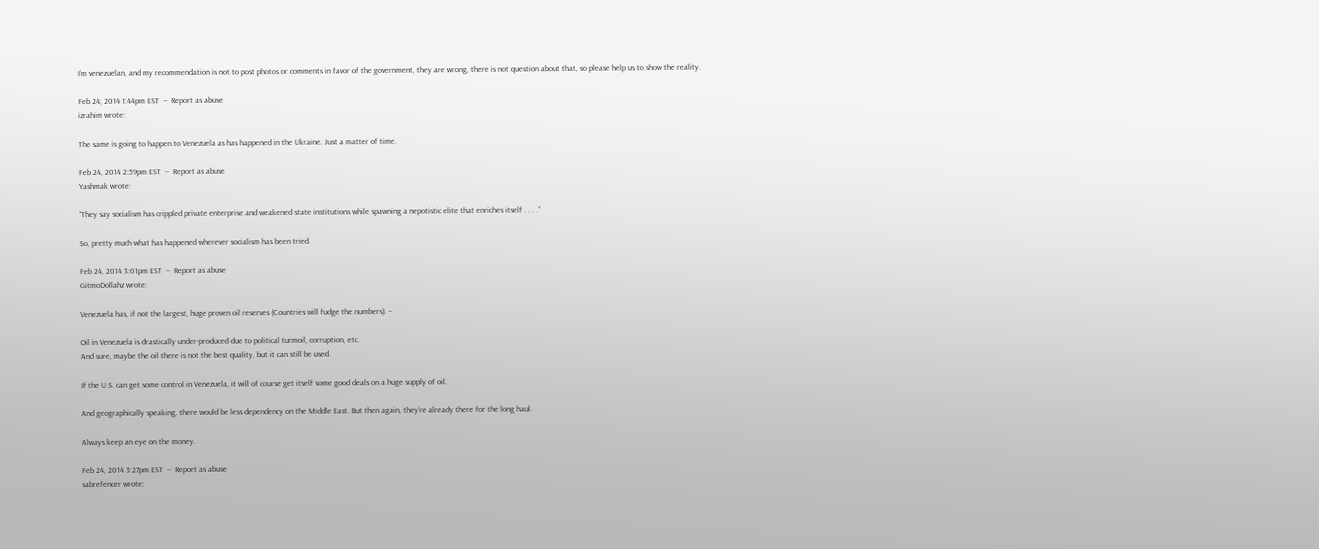I’m venezuelan, and my recommendation is not to post photos or comments in favor of the government, they are wrong, there is not question about that, so please help us to show the reality.

Feb 24, 2014 1:44pm EST  --  Report as abuse
izrahim wrote:

The same is going to happen to Venezuela as has happened in the Ukraine. Just a matter of time.

Feb 24, 2014 2:59pm EST  --  Report as abuse
Yashmak wrote:

“They say socialism has crippled private enterprise and weakened state institutions while spawning a nepotistic elite that enriches itself . . . .”

So, pretty much what has happened wherever socialism has been tried.

Feb 24, 2014 3:01pm EST  --  Report as abuse
GitmoDollahz wrote:

Venezuela has, if not the largest, huge proven oil reserves (Countries will fudge the numbers). –

Oil in Venezuela is drastically under-produced due to political turmoil, corruption, etc.
And sure, maybe the oil there is not the best quality, but it can still be used.

If the U.S. can get some control in Venezuela, it will of course get itself some good deals on a huge supply of oil.

And geographically speaking, there would be less dependency on the Middle East. But then again, they’re already there for the long haul.

Always keep an eye on the money.

Feb 24, 2014 3:27pm EST  --  Report as abuse
sabrefencer wrote: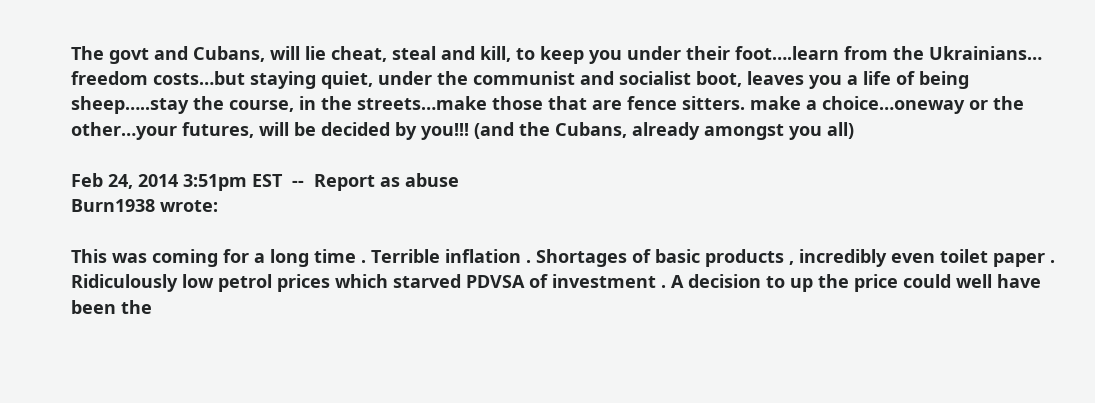The govt and Cubans, will lie cheat, steal and kill, to keep you under their foot….learn from the Ukrainians… freedom costs…but staying quiet, under the communist and socialist boot, leaves you a life of being sheep…..stay the course, in the streets…make those that are fence sitters. make a choice…oneway or the other…your futures, will be decided by you!!! (and the Cubans, already amongst you all)

Feb 24, 2014 3:51pm EST  --  Report as abuse
Burn1938 wrote:

This was coming for a long time . Terrible inflation . Shortages of basic products , incredibly even toilet paper . Ridiculously low petrol prices which starved PDVSA of investment . A decision to up the price could well have been the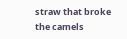straw that broke the camels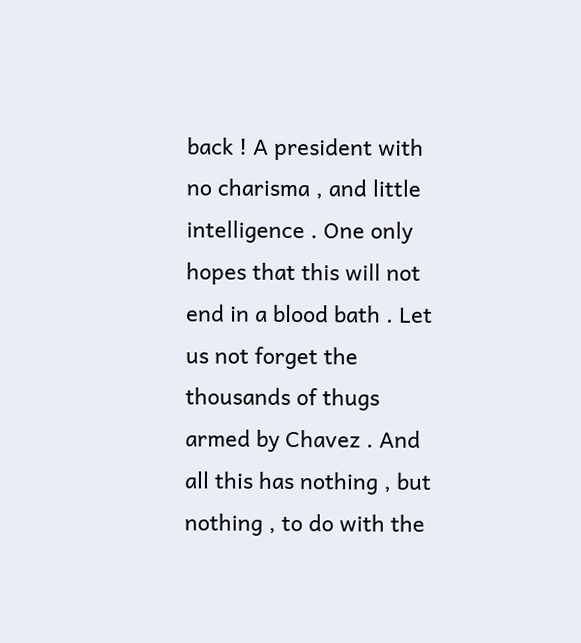back ! A president with no charisma , and little intelligence . One only hopes that this will not end in a blood bath . Let us not forget the thousands of thugs armed by Chavez . And all this has nothing , but nothing , to do with the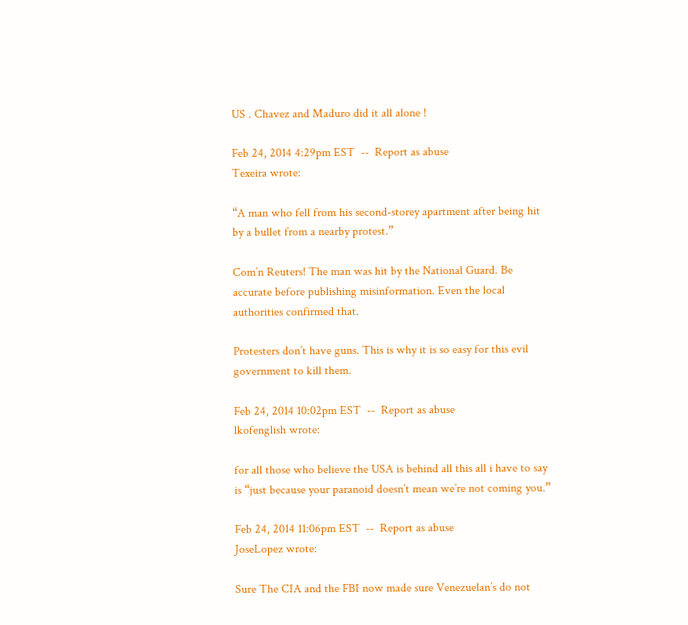US . Chavez and Maduro did it all alone !

Feb 24, 2014 4:29pm EST  --  Report as abuse
Texeira wrote:

“A man who fell from his second-storey apartment after being hit by a bullet from a nearby protest.”

Com’n Reuters! The man was hit by the National Guard. Be accurate before publishing misinformation. Even the local authorities confirmed that.

Protesters don’t have guns. This is why it is so easy for this evil government to kill them.

Feb 24, 2014 10:02pm EST  --  Report as abuse
lkofenglish wrote:

for all those who believe the USA is behind all this all i have to say is “just because your paranoid doesn’t mean we’re not coming you.”

Feb 24, 2014 11:06pm EST  --  Report as abuse
JoseLopez wrote:

Sure The CIA and the FBI now made sure Venezuelan’s do not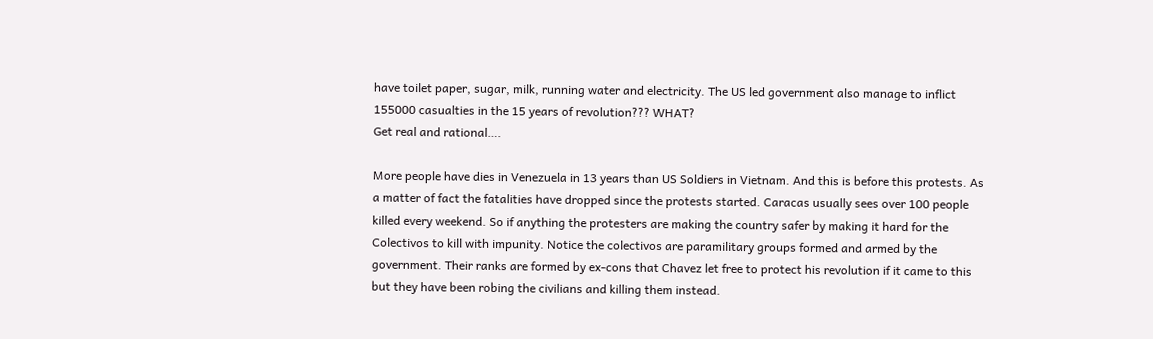have toilet paper, sugar, milk, running water and electricity. The US led government also manage to inflict 155000 casualties in the 15 years of revolution??? WHAT?
Get real and rational….

More people have dies in Venezuela in 13 years than US Soldiers in Vietnam. And this is before this protests. As a matter of fact the fatalities have dropped since the protests started. Caracas usually sees over 100 people killed every weekend. So if anything the protesters are making the country safer by making it hard for the Colectivos to kill with impunity. Notice the colectivos are paramilitary groups formed and armed by the government. Their ranks are formed by ex-cons that Chavez let free to protect his revolution if it came to this but they have been robing the civilians and killing them instead.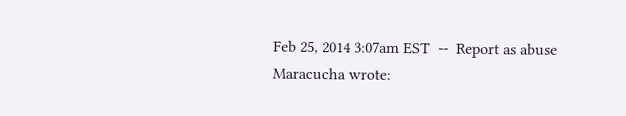Feb 25, 2014 3:07am EST  --  Report as abuse
Maracucha wrote: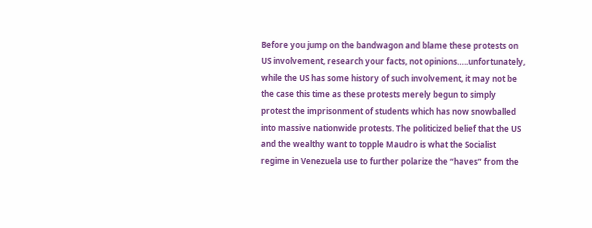Before you jump on the bandwagon and blame these protests on US involvement, research your facts, not opinions…..unfortunately, while the US has some history of such involvement, it may not be the case this time as these protests merely begun to simply protest the imprisonment of students which has now snowballed into massive nationwide protests. The politicized belief that the US and the wealthy want to topple Maudro is what the Socialist regime in Venezuela use to further polarize the “haves” from the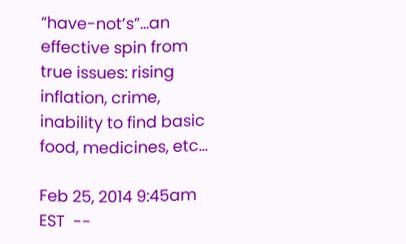“have-not’s”…an effective spin from true issues: rising inflation, crime, inability to find basic food, medicines, etc…

Feb 25, 2014 9:45am EST  --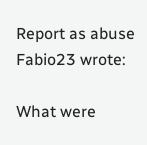Report as abuse
Fabio23 wrote:

What were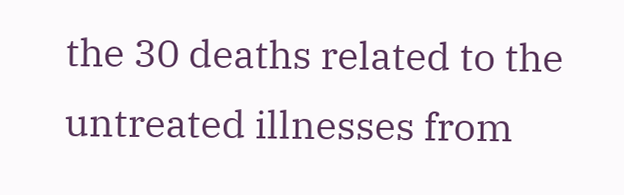the 30 deaths related to the untreated illnesses from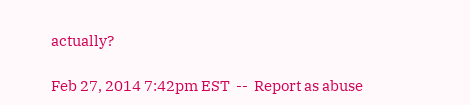actually?

Feb 27, 2014 7:42pm EST  --  Report as abuse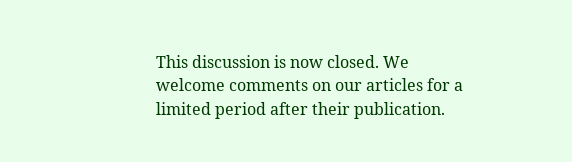This discussion is now closed. We welcome comments on our articles for a limited period after their publication.